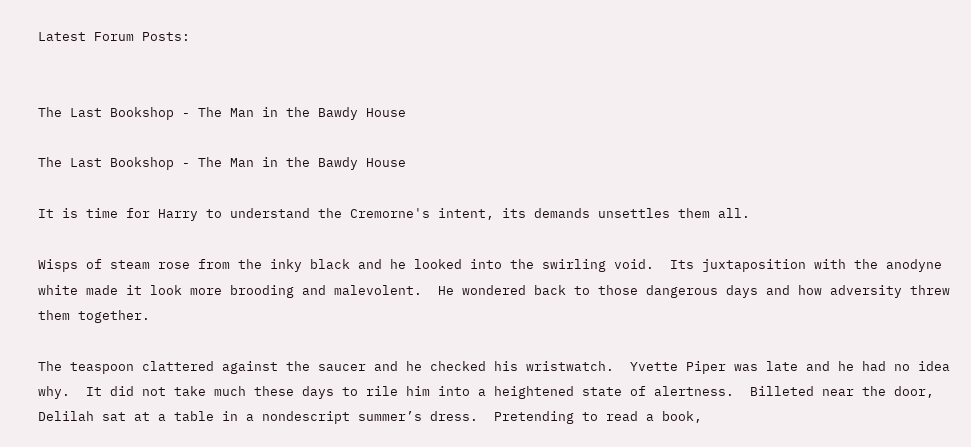Latest Forum Posts:


The Last Bookshop - The Man in the Bawdy House

The Last Bookshop - The Man in the Bawdy House

It is time for Harry to understand the Cremorne's intent, its demands unsettles them all.

Wisps of steam rose from the inky black and he looked into the swirling void.  Its juxtaposition with the anodyne white made it look more brooding and malevolent.  He wondered back to those dangerous days and how adversity threw them together.

The teaspoon clattered against the saucer and he checked his wristwatch.  Yvette Piper was late and he had no idea why.  It did not take much these days to rile him into a heightened state of alertness.  Billeted near the door, Delilah sat at a table in a nondescript summer’s dress.  Pretending to read a book,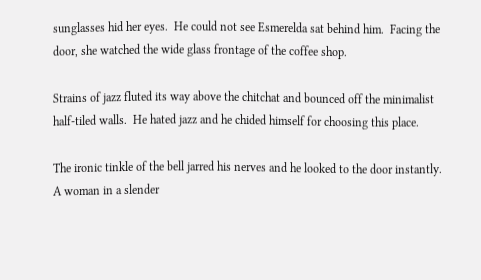sunglasses hid her eyes.  He could not see Esmerelda sat behind him.  Facing the door, she watched the wide glass frontage of the coffee shop.

Strains of jazz fluted its way above the chitchat and bounced off the minimalist half-tiled walls.  He hated jazz and he chided himself for choosing this place.

The ironic tinkle of the bell jarred his nerves and he looked to the door instantly.  A woman in a slender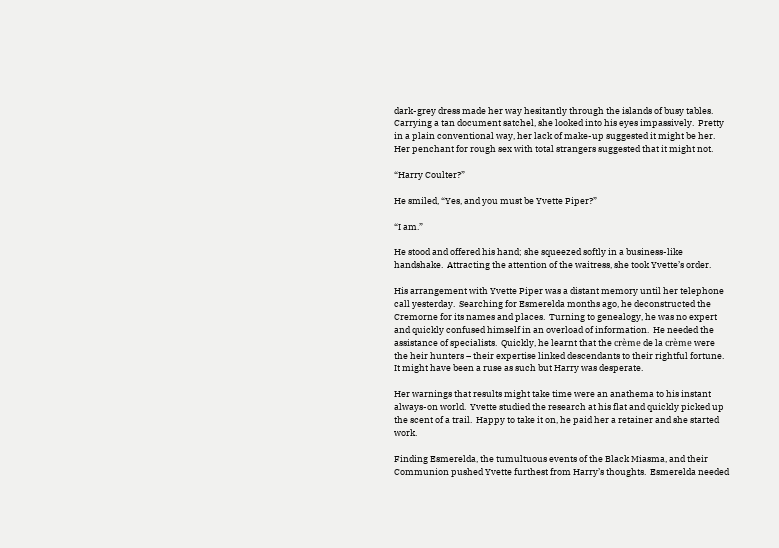dark-grey dress made her way hesitantly through the islands of busy tables.  Carrying a tan document satchel, she looked into his eyes impassively.  Pretty in a plain conventional way, her lack of make-up suggested it might be her.  Her penchant for rough sex with total strangers suggested that it might not.

“Harry Coulter?”

He smiled, “Yes, and you must be Yvette Piper?”

“I am.”

He stood and offered his hand; she squeezed softly in a business-like handshake.  Attracting the attention of the waitress, she took Yvette’s order.

His arrangement with Yvette Piper was a distant memory until her telephone call yesterday.  Searching for Esmerelda months ago, he deconstructed the Cremorne for its names and places.  Turning to genealogy, he was no expert and quickly confused himself in an overload of information.  He needed the assistance of specialists.  Quickly, he learnt that the crème de la crème were the heir hunters – their expertise linked descendants to their rightful fortune.  It might have been a ruse as such but Harry was desperate.

Her warnings that results might take time were an anathema to his instant always-on world.  Yvette studied the research at his flat and quickly picked up the scent of a trail.  Happy to take it on, he paid her a retainer and she started work.

Finding Esmerelda, the tumultuous events of the Black Miasma, and their Communion pushed Yvette furthest from Harry’s thoughts.  Esmerelda needed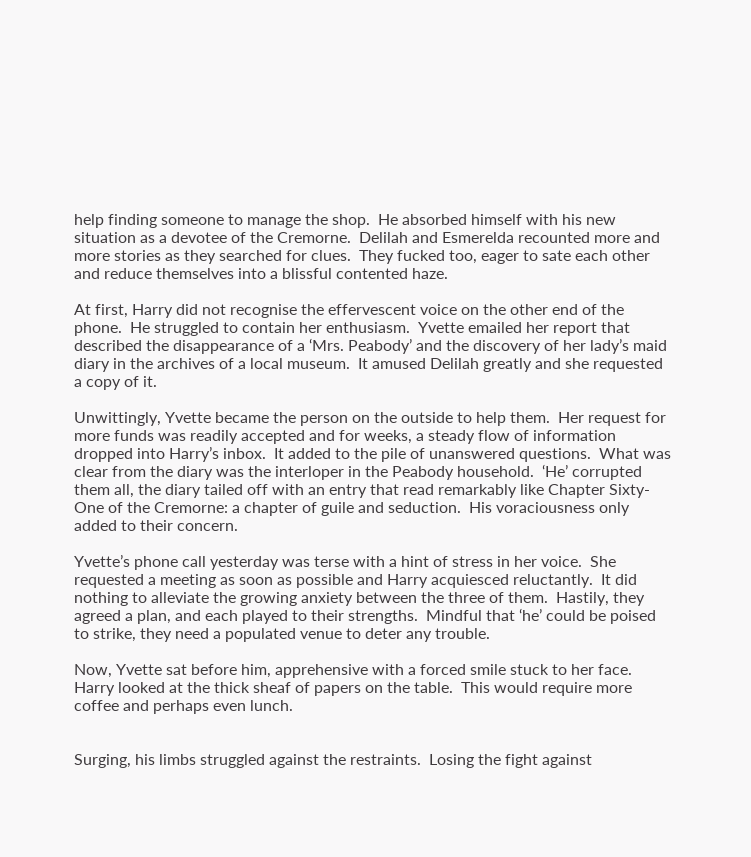help finding someone to manage the shop.  He absorbed himself with his new situation as a devotee of the Cremorne.  Delilah and Esmerelda recounted more and more stories as they searched for clues.  They fucked too, eager to sate each other and reduce themselves into a blissful contented haze.

At first, Harry did not recognise the effervescent voice on the other end of the phone.  He struggled to contain her enthusiasm.  Yvette emailed her report that described the disappearance of a ‘Mrs. Peabody’ and the discovery of her lady’s maid diary in the archives of a local museum.  It amused Delilah greatly and she requested a copy of it.

Unwittingly, Yvette became the person on the outside to help them.  Her request for more funds was readily accepted and for weeks, a steady flow of information dropped into Harry’s inbox.  It added to the pile of unanswered questions.  What was clear from the diary was the interloper in the Peabody household.  ‘He’ corrupted them all, the diary tailed off with an entry that read remarkably like Chapter Sixty-One of the Cremorne: a chapter of guile and seduction.  His voraciousness only added to their concern.

Yvette’s phone call yesterday was terse with a hint of stress in her voice.  She requested a meeting as soon as possible and Harry acquiesced reluctantly.  It did nothing to alleviate the growing anxiety between the three of them.  Hastily, they agreed a plan, and each played to their strengths.  Mindful that ‘he’ could be poised to strike, they need a populated venue to deter any trouble.

Now, Yvette sat before him, apprehensive with a forced smile stuck to her face.  Harry looked at the thick sheaf of papers on the table.  This would require more coffee and perhaps even lunch.


Surging, his limbs struggled against the restraints.  Losing the fight against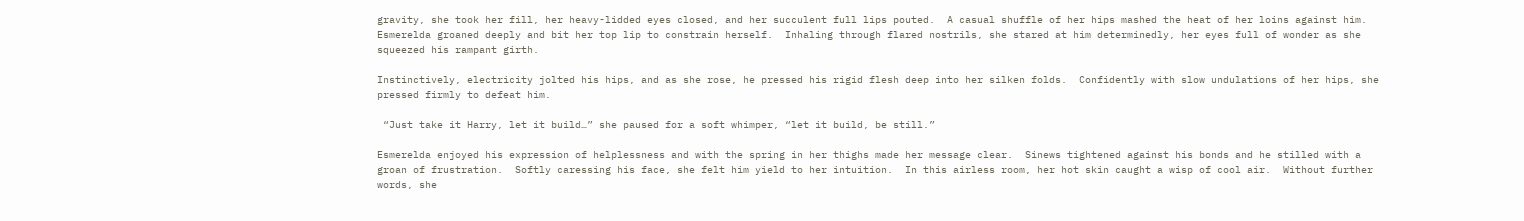gravity, she took her fill, her heavy-lidded eyes closed, and her succulent full lips pouted.  A casual shuffle of her hips mashed the heat of her loins against him.  Esmerelda groaned deeply and bit her top lip to constrain herself.  Inhaling through flared nostrils, she stared at him determinedly, her eyes full of wonder as she squeezed his rampant girth.

Instinctively, electricity jolted his hips, and as she rose, he pressed his rigid flesh deep into her silken folds.  Confidently with slow undulations of her hips, she pressed firmly to defeat him.

 “Just take it Harry, let it build…” she paused for a soft whimper, “let it build, be still.”

Esmerelda enjoyed his expression of helplessness and with the spring in her thighs made her message clear.  Sinews tightened against his bonds and he stilled with a groan of frustration.  Softly caressing his face, she felt him yield to her intuition.  In this airless room, her hot skin caught a wisp of cool air.  Without further words, she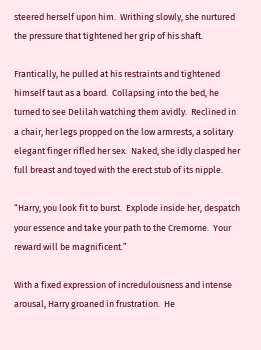steered herself upon him.  Writhing slowly, she nurtured the pressure that tightened her grip of his shaft.

Frantically, he pulled at his restraints and tightened himself taut as a board.  Collapsing into the bed, he turned to see Delilah watching them avidly.  Reclined in a chair, her legs propped on the low armrests, a solitary elegant finger rifled her sex.  Naked, she idly clasped her full breast and toyed with the erect stub of its nipple.

“Harry, you look fit to burst.  Explode inside her, despatch your essence and take your path to the Cremorne.  Your reward will be magnificent.”

With a fixed expression of incredulousness and intense arousal, Harry groaned in frustration.  He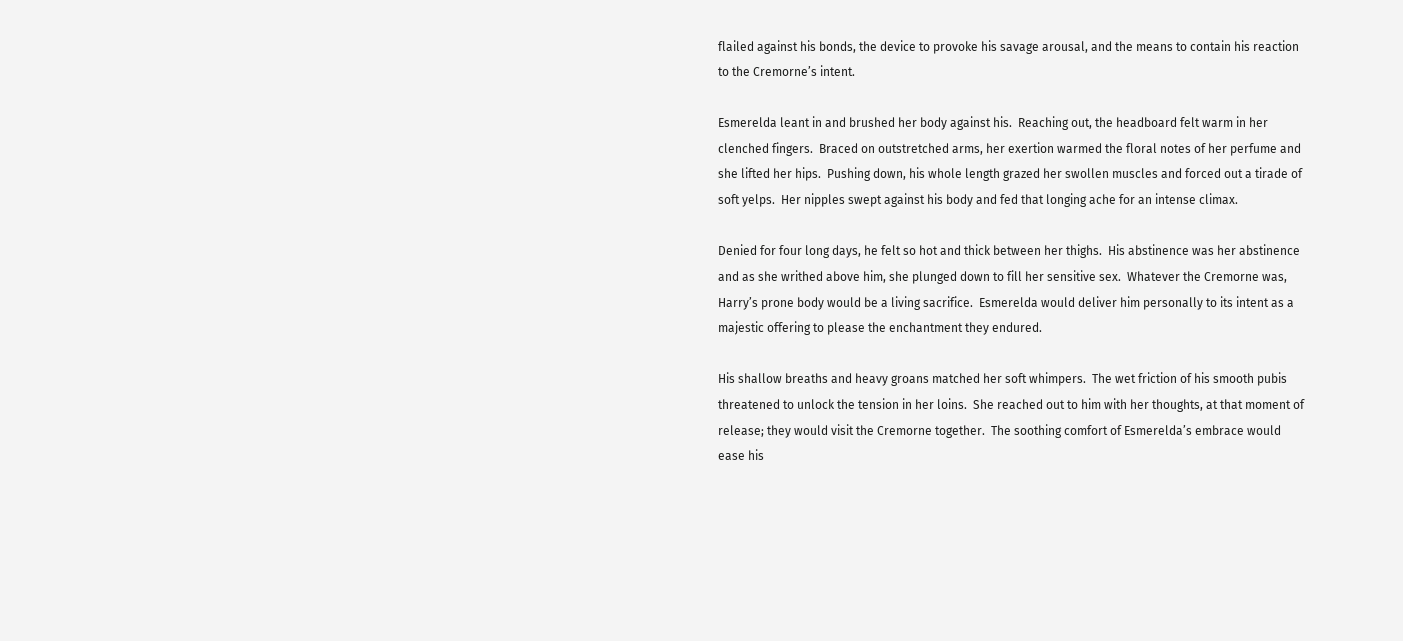flailed against his bonds, the device to provoke his savage arousal, and the means to contain his reaction to the Cremorne’s intent.

Esmerelda leant in and brushed her body against his.  Reaching out, the headboard felt warm in her clenched fingers.  Braced on outstretched arms, her exertion warmed the floral notes of her perfume and she lifted her hips.  Pushing down, his whole length grazed her swollen muscles and forced out a tirade of soft yelps.  Her nipples swept against his body and fed that longing ache for an intense climax.

Denied for four long days, he felt so hot and thick between her thighs.  His abstinence was her abstinence and as she writhed above him, she plunged down to fill her sensitive sex.  Whatever the Cremorne was, Harry’s prone body would be a living sacrifice.  Esmerelda would deliver him personally to its intent as a majestic offering to please the enchantment they endured.

His shallow breaths and heavy groans matched her soft whimpers.  The wet friction of his smooth pubis threatened to unlock the tension in her loins.  She reached out to him with her thoughts, at that moment of release; they would visit the Cremorne together.  The soothing comfort of Esmerelda’s embrace would ease his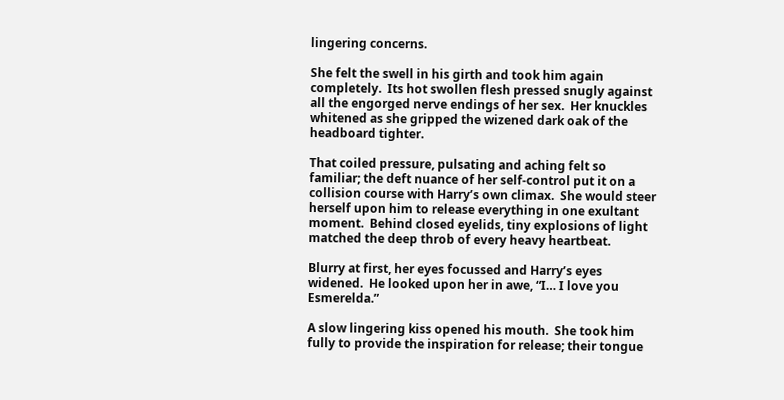lingering concerns.

She felt the swell in his girth and took him again completely.  Its hot swollen flesh pressed snugly against all the engorged nerve endings of her sex.  Her knuckles whitened as she gripped the wizened dark oak of the headboard tighter.

That coiled pressure, pulsating and aching felt so familiar; the deft nuance of her self-control put it on a collision course with Harry’s own climax.  She would steer herself upon him to release everything in one exultant moment.  Behind closed eyelids, tiny explosions of light matched the deep throb of every heavy heartbeat.

Blurry at first, her eyes focussed and Harry’s eyes widened.  He looked upon her in awe, “I… I love you Esmerelda.”

A slow lingering kiss opened his mouth.  She took him fully to provide the inspiration for release; their tongue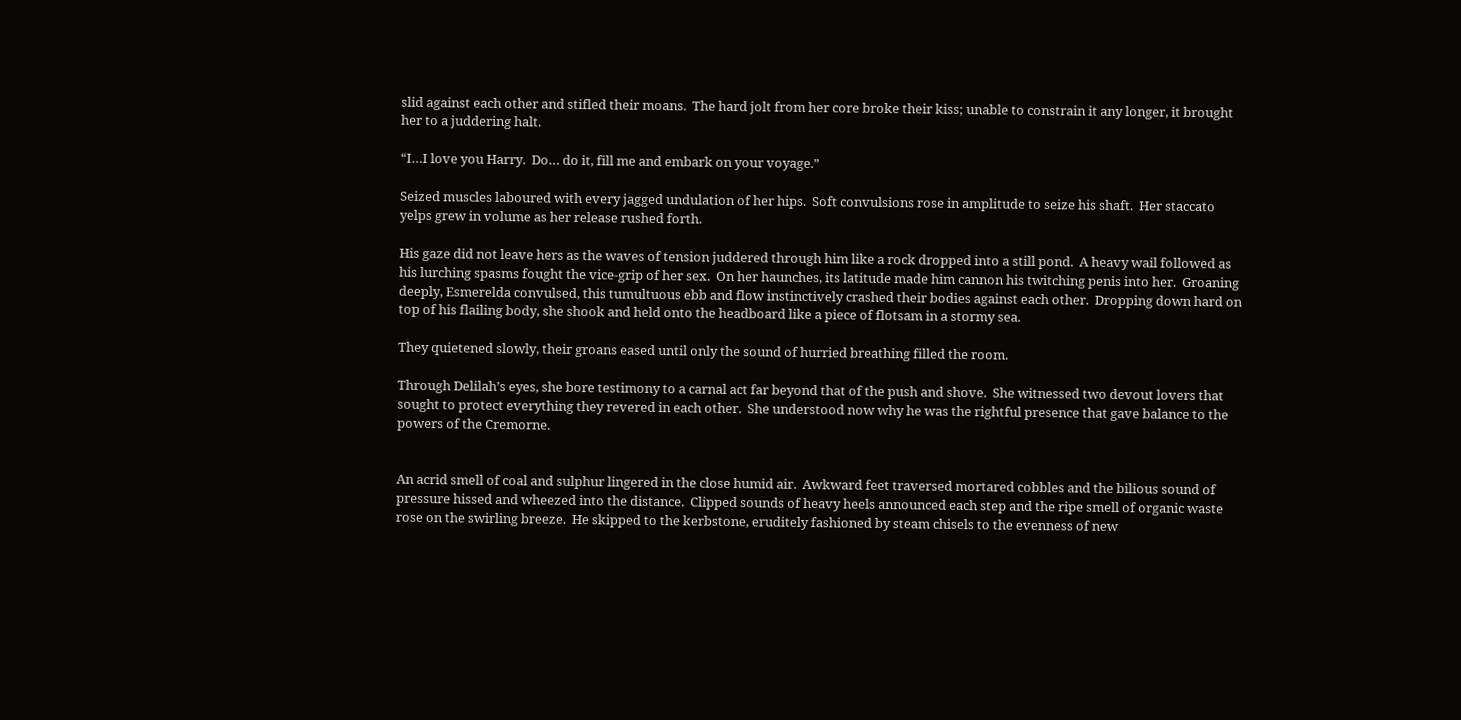slid against each other and stifled their moans.  The hard jolt from her core broke their kiss; unable to constrain it any longer, it brought her to a juddering halt.

“I…I love you Harry.  Do… do it, fill me and embark on your voyage.”

Seized muscles laboured with every jagged undulation of her hips.  Soft convulsions rose in amplitude to seize his shaft.  Her staccato yelps grew in volume as her release rushed forth.

His gaze did not leave hers as the waves of tension juddered through him like a rock dropped into a still pond.  A heavy wail followed as his lurching spasms fought the vice-grip of her sex.  On her haunches, its latitude made him cannon his twitching penis into her.  Groaning deeply, Esmerelda convulsed, this tumultuous ebb and flow instinctively crashed their bodies against each other.  Dropping down hard on top of his flailing body, she shook and held onto the headboard like a piece of flotsam in a stormy sea.

They quietened slowly, their groans eased until only the sound of hurried breathing filled the room.

Through Delilah’s eyes, she bore testimony to a carnal act far beyond that of the push and shove.  She witnessed two devout lovers that sought to protect everything they revered in each other.  She understood now why he was the rightful presence that gave balance to the powers of the Cremorne.


An acrid smell of coal and sulphur lingered in the close humid air.  Awkward feet traversed mortared cobbles and the bilious sound of pressure hissed and wheezed into the distance.  Clipped sounds of heavy heels announced each step and the ripe smell of organic waste rose on the swirling breeze.  He skipped to the kerbstone, eruditely fashioned by steam chisels to the evenness of new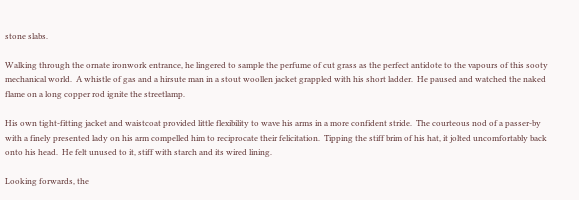stone slabs.

Walking through the ornate ironwork entrance, he lingered to sample the perfume of cut grass as the perfect antidote to the vapours of this sooty mechanical world.  A whistle of gas and a hirsute man in a stout woollen jacket grappled with his short ladder.  He paused and watched the naked flame on a long copper rod ignite the streetlamp.

His own tight-fitting jacket and waistcoat provided little flexibility to wave his arms in a more confident stride.  The courteous nod of a passer-by with a finely presented lady on his arm compelled him to reciprocate their felicitation.  Tipping the stiff brim of his hat, it jolted uncomfortably back onto his head.  He felt unused to it, stiff with starch and its wired lining.

Looking forwards, the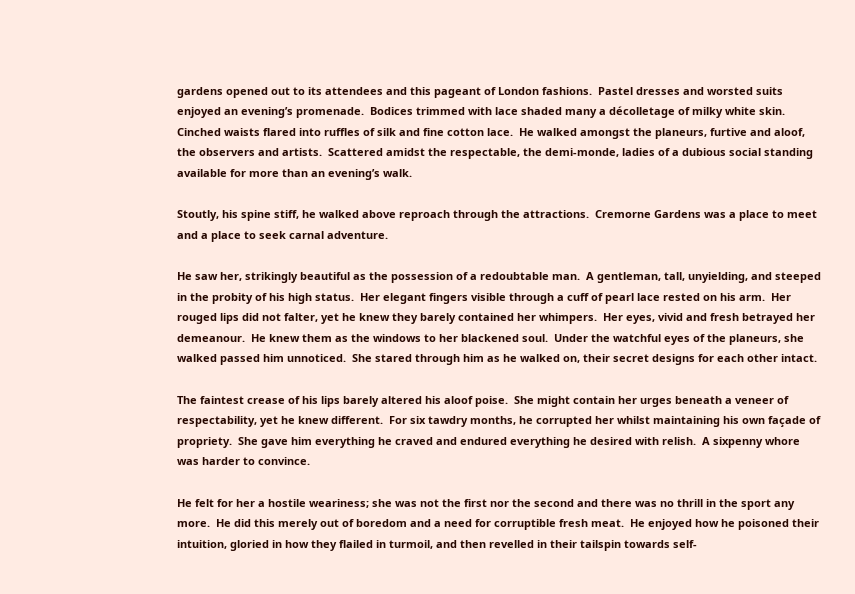gardens opened out to its attendees and this pageant of London fashions.  Pastel dresses and worsted suits enjoyed an evening’s promenade.  Bodices trimmed with lace shaded many a décolletage of milky white skin.  Cinched waists flared into ruffles of silk and fine cotton lace.  He walked amongst the planeurs, furtive and aloof, the observers and artists.  Scattered amidst the respectable, the demi-monde, ladies of a dubious social standing available for more than an evening’s walk.

Stoutly, his spine stiff, he walked above reproach through the attractions.  Cremorne Gardens was a place to meet and a place to seek carnal adventure.

He saw her, strikingly beautiful as the possession of a redoubtable man.  A gentleman, tall, unyielding, and steeped in the probity of his high status.  Her elegant fingers visible through a cuff of pearl lace rested on his arm.  Her rouged lips did not falter, yet he knew they barely contained her whimpers.  Her eyes, vivid and fresh betrayed her demeanour.  He knew them as the windows to her blackened soul.  Under the watchful eyes of the planeurs, she walked passed him unnoticed.  She stared through him as he walked on, their secret designs for each other intact.

The faintest crease of his lips barely altered his aloof poise.  She might contain her urges beneath a veneer of respectability, yet he knew different.  For six tawdry months, he corrupted her whilst maintaining his own façade of propriety.  She gave him everything he craved and endured everything he desired with relish.  A sixpenny whore was harder to convince.

He felt for her a hostile weariness; she was not the first nor the second and there was no thrill in the sport any more.  He did this merely out of boredom and a need for corruptible fresh meat.  He enjoyed how he poisoned their intuition, gloried in how they flailed in turmoil, and then revelled in their tailspin towards self-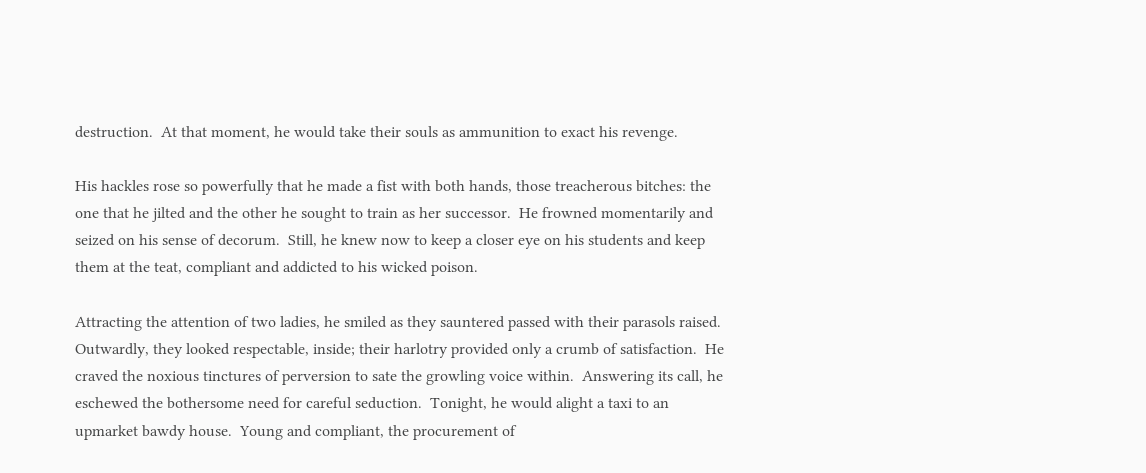destruction.  At that moment, he would take their souls as ammunition to exact his revenge.

His hackles rose so powerfully that he made a fist with both hands, those treacherous bitches: the one that he jilted and the other he sought to train as her successor.  He frowned momentarily and seized on his sense of decorum.  Still, he knew now to keep a closer eye on his students and keep them at the teat, compliant and addicted to his wicked poison.

Attracting the attention of two ladies, he smiled as they sauntered passed with their parasols raised.  Outwardly, they looked respectable, inside; their harlotry provided only a crumb of satisfaction.  He craved the noxious tinctures of perversion to sate the growling voice within.  Answering its call, he eschewed the bothersome need for careful seduction.  Tonight, he would alight a taxi to an upmarket bawdy house.  Young and compliant, the procurement of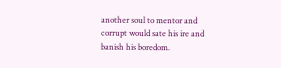another soul to mentor and corrupt would sate his ire and banish his boredom.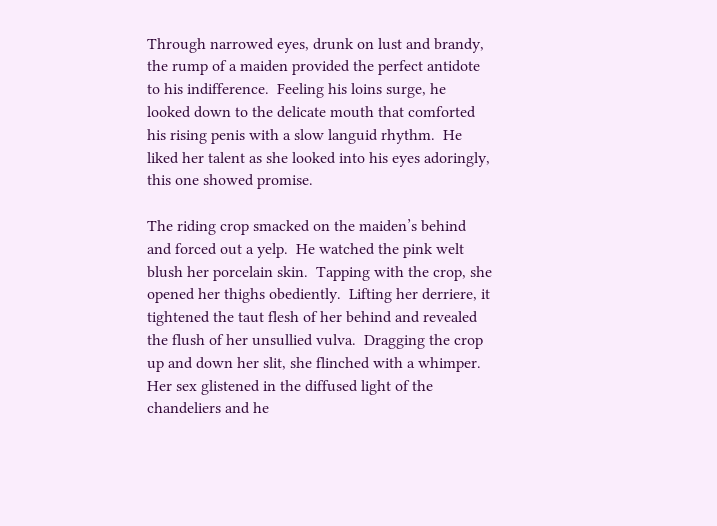Through narrowed eyes, drunk on lust and brandy, the rump of a maiden provided the perfect antidote to his indifference.  Feeling his loins surge, he looked down to the delicate mouth that comforted his rising penis with a slow languid rhythm.  He liked her talent as she looked into his eyes adoringly, this one showed promise.

The riding crop smacked on the maiden’s behind and forced out a yelp.  He watched the pink welt blush her porcelain skin.  Tapping with the crop, she opened her thighs obediently.  Lifting her derriere, it tightened the taut flesh of her behind and revealed the flush of her unsullied vulva.  Dragging the crop up and down her slit, she flinched with a whimper.  Her sex glistened in the diffused light of the chandeliers and he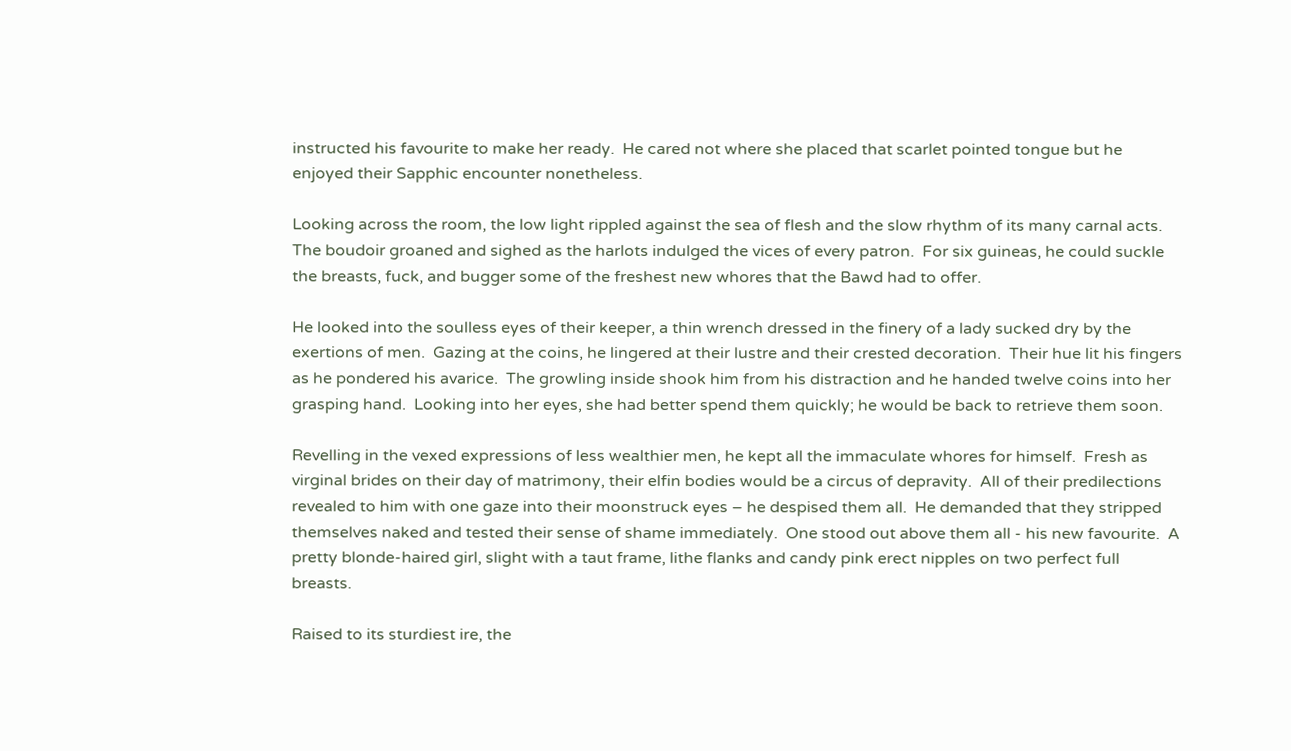instructed his favourite to make her ready.  He cared not where she placed that scarlet pointed tongue but he enjoyed their Sapphic encounter nonetheless.

Looking across the room, the low light rippled against the sea of flesh and the slow rhythm of its many carnal acts.  The boudoir groaned and sighed as the harlots indulged the vices of every patron.  For six guineas, he could suckle the breasts, fuck, and bugger some of the freshest new whores that the Bawd had to offer.

He looked into the soulless eyes of their keeper, a thin wrench dressed in the finery of a lady sucked dry by the exertions of men.  Gazing at the coins, he lingered at their lustre and their crested decoration.  Their hue lit his fingers as he pondered his avarice.  The growling inside shook him from his distraction and he handed twelve coins into her grasping hand.  Looking into her eyes, she had better spend them quickly; he would be back to retrieve them soon.

Revelling in the vexed expressions of less wealthier men, he kept all the immaculate whores for himself.  Fresh as virginal brides on their day of matrimony, their elfin bodies would be a circus of depravity.  All of their predilections revealed to him with one gaze into their moonstruck eyes – he despised them all.  He demanded that they stripped themselves naked and tested their sense of shame immediately.  One stood out above them all - his new favourite.  A pretty blonde-haired girl, slight with a taut frame, lithe flanks and candy pink erect nipples on two perfect full breasts.

Raised to its sturdiest ire, the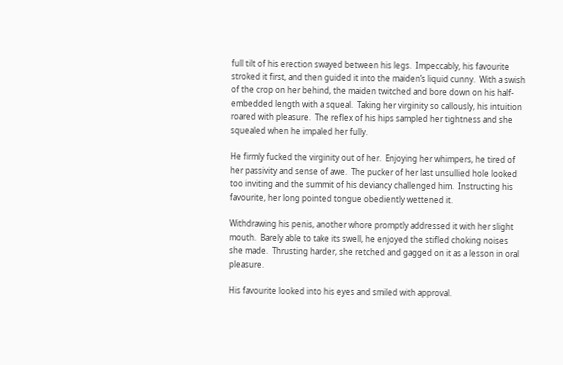full tilt of his erection swayed between his legs.  Impeccably, his favourite stroked it first, and then guided it into the maiden’s liquid cunny.  With a swish of the crop on her behind, the maiden twitched and bore down on his half-embedded length with a squeal.  Taking her virginity so callously, his intuition roared with pleasure.  The reflex of his hips sampled her tightness and she squealed when he impaled her fully.

He firmly fucked the virginity out of her.  Enjoying her whimpers, he tired of her passivity and sense of awe.  The pucker of her last unsullied hole looked too inviting and the summit of his deviancy challenged him.  Instructing his favourite, her long pointed tongue obediently wettened it.

Withdrawing his penis, another whore promptly addressed it with her slight mouth.  Barely able to take its swell, he enjoyed the stifled choking noises she made.  Thrusting harder, she retched and gagged on it as a lesson in oral pleasure.

His favourite looked into his eyes and smiled with approval.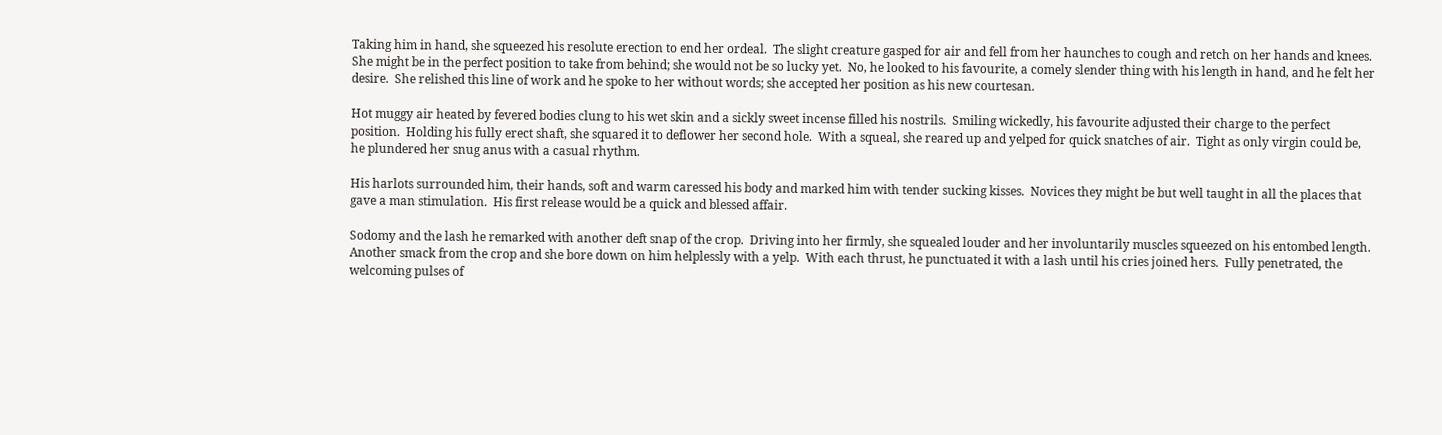Taking him in hand, she squeezed his resolute erection to end her ordeal.  The slight creature gasped for air and fell from her haunches to cough and retch on her hands and knees.  She might be in the perfect position to take from behind; she would not be so lucky yet.  No, he looked to his favourite, a comely slender thing with his length in hand, and he felt her desire.  She relished this line of work and he spoke to her without words; she accepted her position as his new courtesan.

Hot muggy air heated by fevered bodies clung to his wet skin and a sickly sweet incense filled his nostrils.  Smiling wickedly, his favourite adjusted their charge to the perfect position.  Holding his fully erect shaft, she squared it to deflower her second hole.  With a squeal, she reared up and yelped for quick snatches of air.  Tight as only virgin could be, he plundered her snug anus with a casual rhythm.

His harlots surrounded him, their hands, soft and warm caressed his body and marked him with tender sucking kisses.  Novices they might be but well taught in all the places that gave a man stimulation.  His first release would be a quick and blessed affair.

Sodomy and the lash he remarked with another deft snap of the crop.  Driving into her firmly, she squealed louder and her involuntarily muscles squeezed on his entombed length.  Another smack from the crop and she bore down on him helplessly with a yelp.  With each thrust, he punctuated it with a lash until his cries joined hers.  Fully penetrated, the welcoming pulses of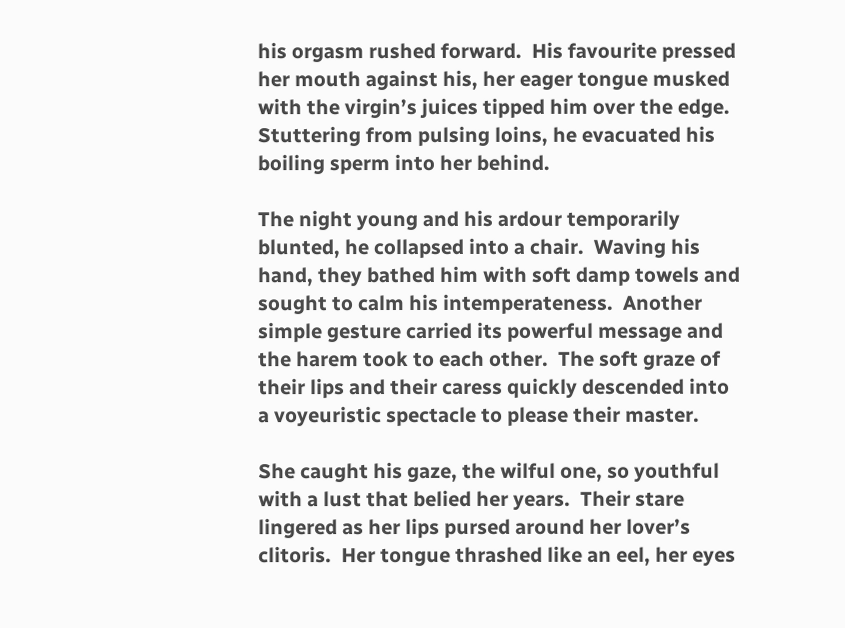his orgasm rushed forward.  His favourite pressed her mouth against his, her eager tongue musked with the virgin’s juices tipped him over the edge.  Stuttering from pulsing loins, he evacuated his boiling sperm into her behind.

The night young and his ardour temporarily blunted, he collapsed into a chair.  Waving his hand, they bathed him with soft damp towels and sought to calm his intemperateness.  Another simple gesture carried its powerful message and the harem took to each other.  The soft graze of their lips and their caress quickly descended into a voyeuristic spectacle to please their master.

She caught his gaze, the wilful one, so youthful with a lust that belied her years.  Their stare lingered as her lips pursed around her lover’s clitoris.  Her tongue thrashed like an eel, her eyes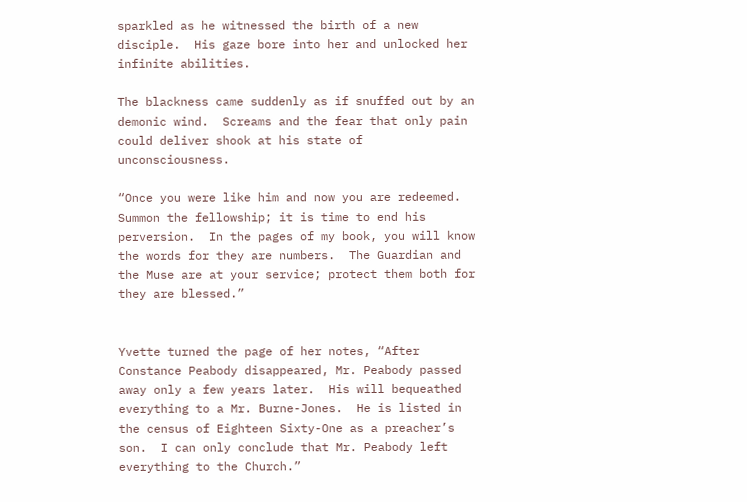sparkled as he witnessed the birth of a new disciple.  His gaze bore into her and unlocked her infinite abilities.

The blackness came suddenly as if snuffed out by an demonic wind.  Screams and the fear that only pain could deliver shook at his state of unconsciousness.

“Once you were like him and now you are redeemed.  Summon the fellowship; it is time to end his perversion.  In the pages of my book, you will know the words for they are numbers.  The Guardian and the Muse are at your service; protect them both for they are blessed.”


Yvette turned the page of her notes, “After Constance Peabody disappeared, Mr. Peabody passed away only a few years later.  His will bequeathed everything to a Mr. Burne-Jones.  He is listed in the census of Eighteen Sixty-One as a preacher’s son.  I can only conclude that Mr. Peabody left everything to the Church.”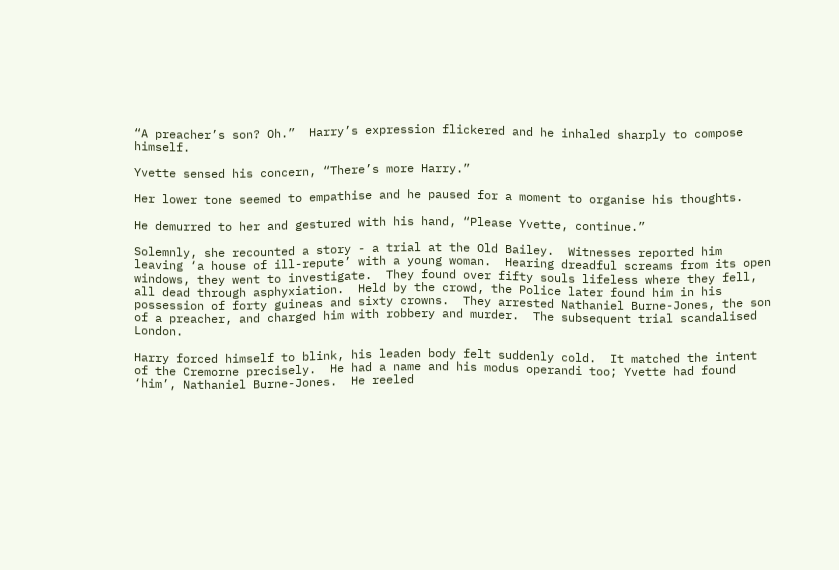“A preacher’s son? Oh.”  Harry’s expression flickered and he inhaled sharply to compose himself.

Yvette sensed his concern, “There’s more Harry.”

Her lower tone seemed to empathise and he paused for a moment to organise his thoughts.

He demurred to her and gestured with his hand, “Please Yvette, continue.”

Solemnly, she recounted a story - a trial at the Old Bailey.  Witnesses reported him leaving ‘a house of ill-repute’ with a young woman.  Hearing dreadful screams from its open windows, they went to investigate.  They found over fifty souls lifeless where they fell, all dead through asphyxiation.  Held by the crowd, the Police later found him in his possession of forty guineas and sixty crowns.  They arrested Nathaniel Burne-Jones, the son of a preacher, and charged him with robbery and murder.  The subsequent trial scandalised London.

Harry forced himself to blink, his leaden body felt suddenly cold.  It matched the intent of the Cremorne precisely.  He had a name and his modus operandi too; Yvette had found ‘him’, Nathaniel Burne-Jones.  He reeled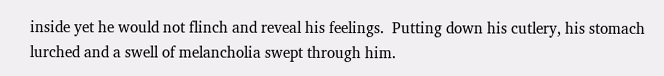inside yet he would not flinch and reveal his feelings.  Putting down his cutlery, his stomach lurched and a swell of melancholia swept through him.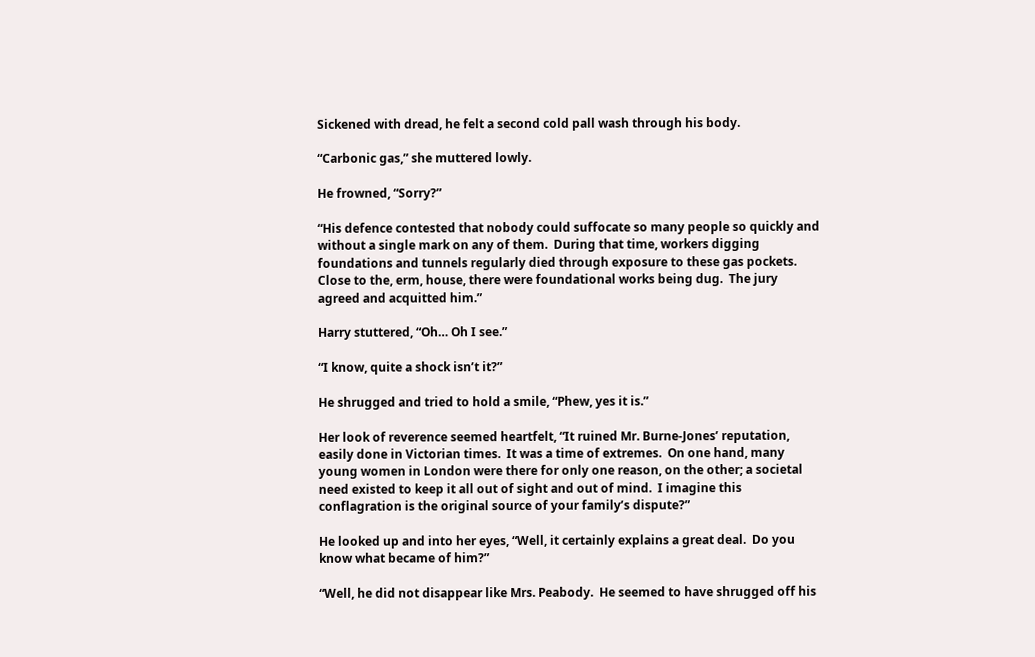Sickened with dread, he felt a second cold pall wash through his body.

“Carbonic gas,” she muttered lowly.

He frowned, “Sorry?”

“His defence contested that nobody could suffocate so many people so quickly and without a single mark on any of them.  During that time, workers digging foundations and tunnels regularly died through exposure to these gas pockets.  Close to the, erm, house, there were foundational works being dug.  The jury agreed and acquitted him.”

Harry stuttered, “Oh… Oh I see.”

“I know, quite a shock isn’t it?”

He shrugged and tried to hold a smile, “Phew, yes it is.”

Her look of reverence seemed heartfelt, “It ruined Mr. Burne-Jones’ reputation, easily done in Victorian times.  It was a time of extremes.  On one hand, many young women in London were there for only one reason, on the other; a societal need existed to keep it all out of sight and out of mind.  I imagine this conflagration is the original source of your family’s dispute?”

He looked up and into her eyes, “Well, it certainly explains a great deal.  Do you know what became of him?”

“Well, he did not disappear like Mrs. Peabody.  He seemed to have shrugged off his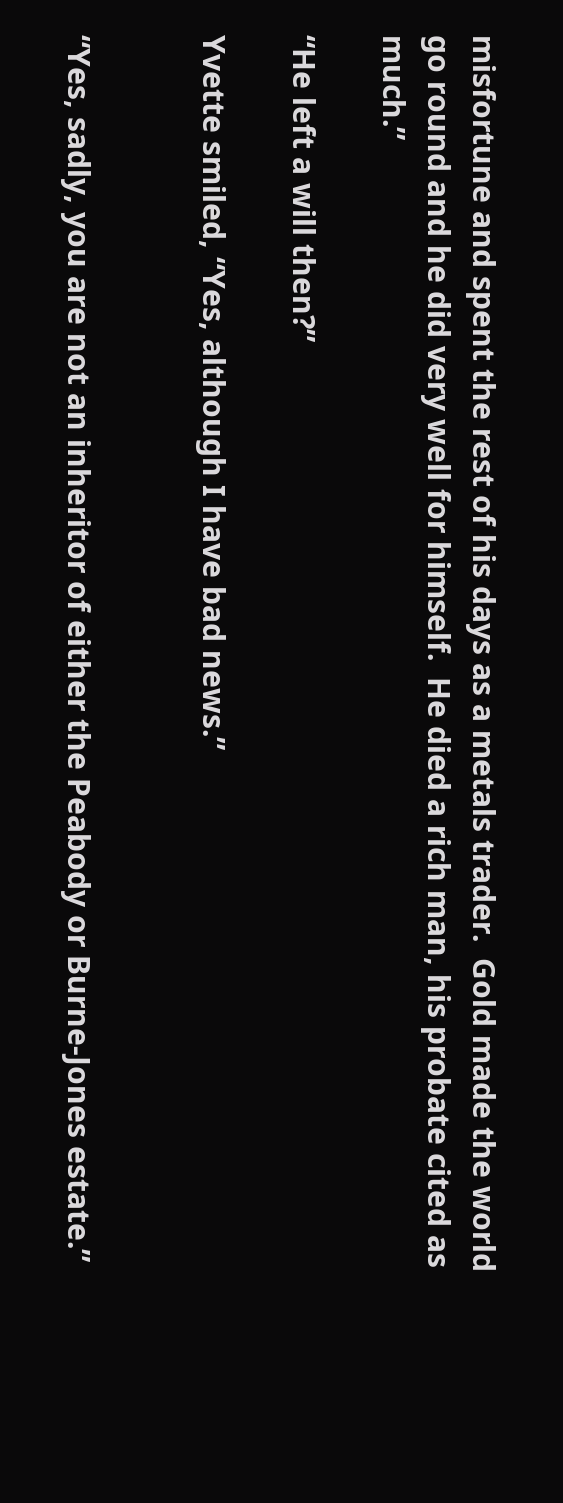misfortune and spent the rest of his days as a metals trader.  Gold made the world go round and he did very well for himself.  He died a rich man, his probate cited as much.”

“He left a will then?”

Yvette smiled, “Yes, although I have bad news.”


“Yes, sadly, you are not an inheritor of either the Peabody or Burne-Jones estate.”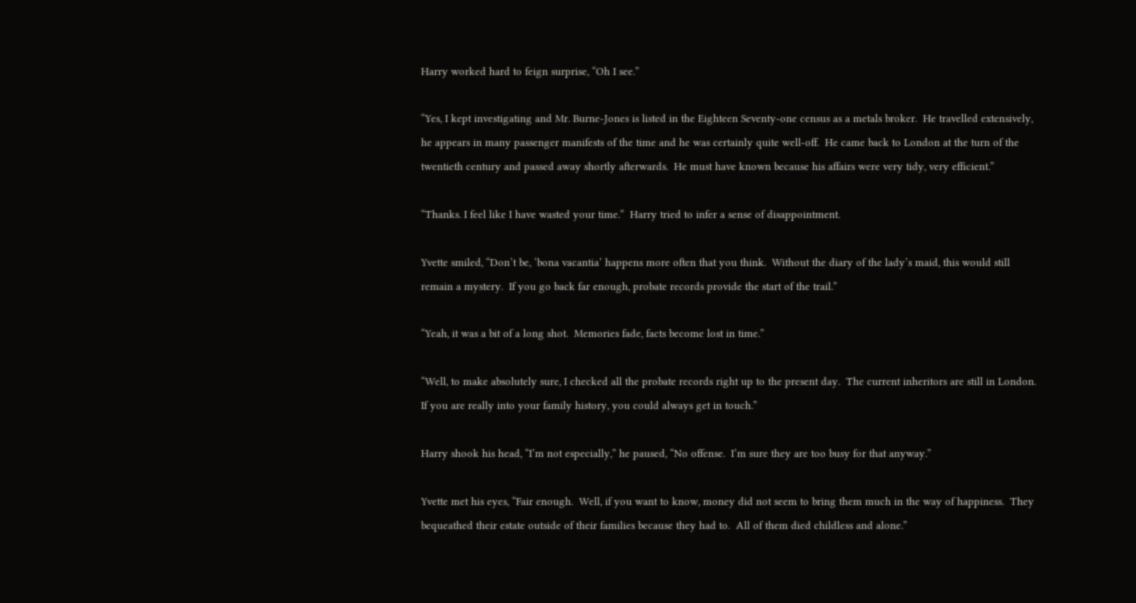Harry worked hard to feign surprise, “Oh I see.”

“Yes, I kept investigating and Mr. Burne-Jones is listed in the Eighteen Seventy-one census as a metals broker.  He travelled extensively, he appears in many passenger manifests of the time and he was certainly quite well-off.  He came back to London at the turn of the twentieth century and passed away shortly afterwards.  He must have known because his affairs were very tidy, very efficient.”

“Thanks. I feel like I have wasted your time.”  Harry tried to infer a sense of disappointment.

Yvette smiled, “Don’t be, ‘bona vacantia’ happens more often that you think.  Without the diary of the lady’s maid, this would still remain a mystery.  If you go back far enough, probate records provide the start of the trail.”

“Yeah, it was a bit of a long shot.  Memories fade, facts become lost in time.”

“Well, to make absolutely sure, I checked all the probate records right up to the present day.  The current inheritors are still in London.  If you are really into your family history, you could always get in touch.”

Harry shook his head, “I’m not especially,” he paused, “No offense.  I’m sure they are too busy for that anyway.”

Yvette met his eyes, “Fair enough.  Well, if you want to know, money did not seem to bring them much in the way of happiness.  They bequeathed their estate outside of their families because they had to.  All of them died childless and alone.”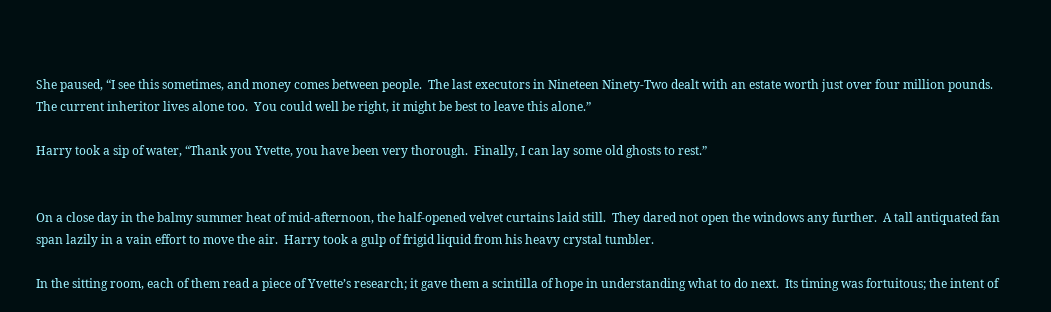She paused, “I see this sometimes, and money comes between people.  The last executors in Nineteen Ninety-Two dealt with an estate worth just over four million pounds.  The current inheritor lives alone too.  You could well be right, it might be best to leave this alone.”

Harry took a sip of water, “Thank you Yvette, you have been very thorough.  Finally, I can lay some old ghosts to rest.”


On a close day in the balmy summer heat of mid-afternoon, the half-opened velvet curtains laid still.  They dared not open the windows any further.  A tall antiquated fan span lazily in a vain effort to move the air.  Harry took a gulp of frigid liquid from his heavy crystal tumbler.

In the sitting room, each of them read a piece of Yvette’s research; it gave them a scintilla of hope in understanding what to do next.  Its timing was fortuitous; the intent of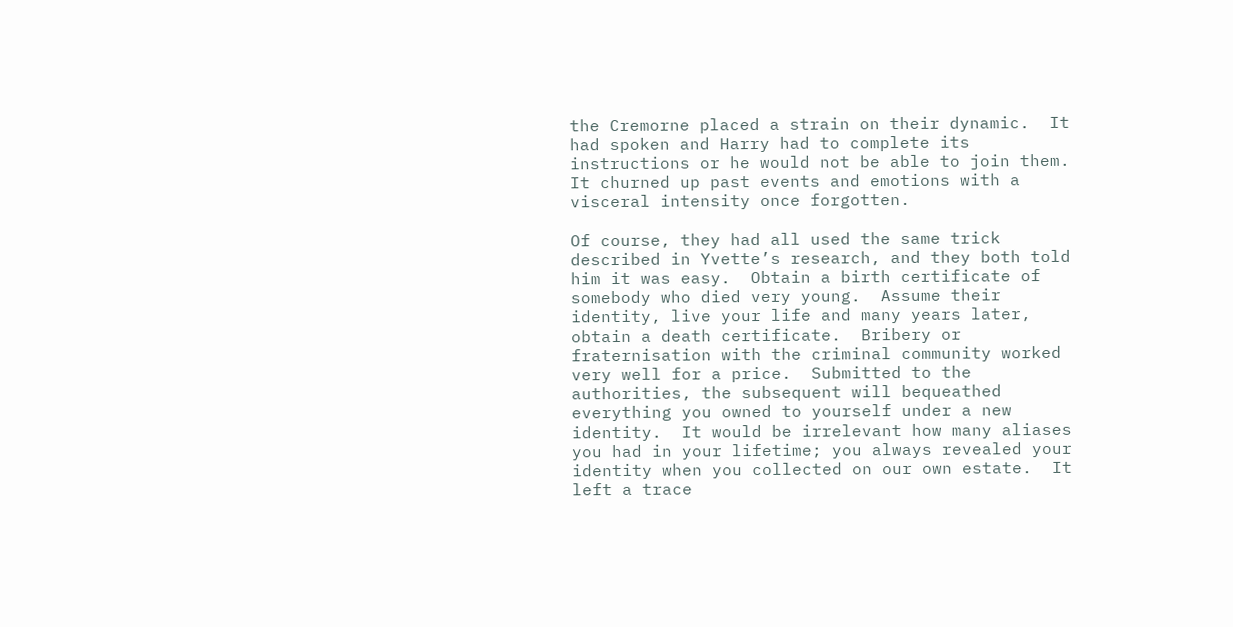the Cremorne placed a strain on their dynamic.  It had spoken and Harry had to complete its instructions or he would not be able to join them.  It churned up past events and emotions with a visceral intensity once forgotten.

Of course, they had all used the same trick described in Yvette’s research, and they both told him it was easy.  Obtain a birth certificate of somebody who died very young.  Assume their identity, live your life and many years later, obtain a death certificate.  Bribery or fraternisation with the criminal community worked very well for a price.  Submitted to the authorities, the subsequent will bequeathed everything you owned to yourself under a new identity.  It would be irrelevant how many aliases you had in your lifetime; you always revealed your identity when you collected on our own estate.  It left a trace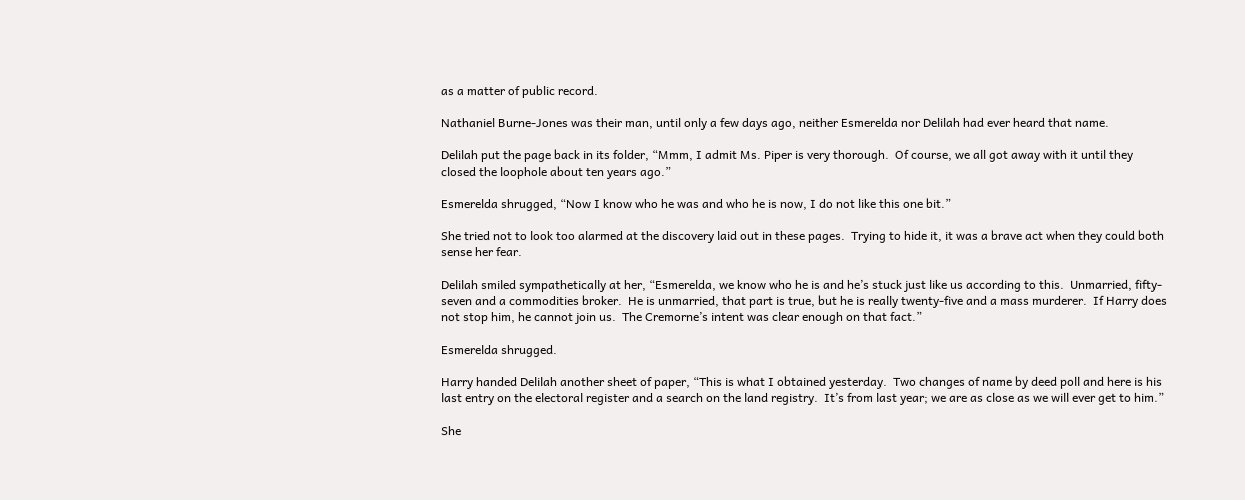as a matter of public record.

Nathaniel Burne-Jones was their man, until only a few days ago, neither Esmerelda nor Delilah had ever heard that name.

Delilah put the page back in its folder, “Mmm, I admit Ms. Piper is very thorough.  Of course, we all got away with it until they closed the loophole about ten years ago.”

Esmerelda shrugged, “Now I know who he was and who he is now, I do not like this one bit.”

She tried not to look too alarmed at the discovery laid out in these pages.  Trying to hide it, it was a brave act when they could both sense her fear.

Delilah smiled sympathetically at her, “Esmerelda, we know who he is and he’s stuck just like us according to this.  Unmarried, fifty-seven and a commodities broker.  He is unmarried, that part is true, but he is really twenty-five and a mass murderer.  If Harry does not stop him, he cannot join us.  The Cremorne’s intent was clear enough on that fact.”

Esmerelda shrugged.

Harry handed Delilah another sheet of paper, “This is what I obtained yesterday.  Two changes of name by deed poll and here is his last entry on the electoral register and a search on the land registry.  It’s from last year; we are as close as we will ever get to him.”

She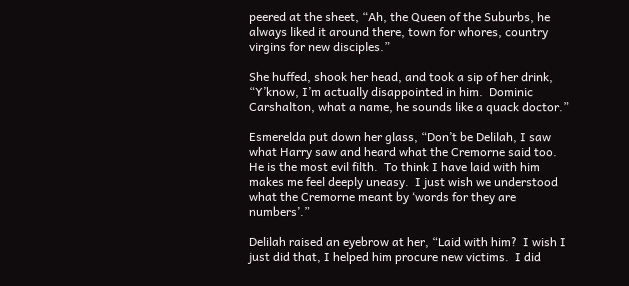peered at the sheet, “Ah, the Queen of the Suburbs, he always liked it around there, town for whores, country virgins for new disciples.”

She huffed, shook her head, and took a sip of her drink, “Y’know, I’m actually disappointed in him.  Dominic Carshalton, what a name, he sounds like a quack doctor.”

Esmerelda put down her glass, “Don’t be Delilah, I saw what Harry saw and heard what the Cremorne said too.  He is the most evil filth.  To think I have laid with him makes me feel deeply uneasy.  I just wish we understood what the Cremorne meant by ‘words for they are numbers’.”

Delilah raised an eyebrow at her, “Laid with him?  I wish I just did that, I helped him procure new victims.  I did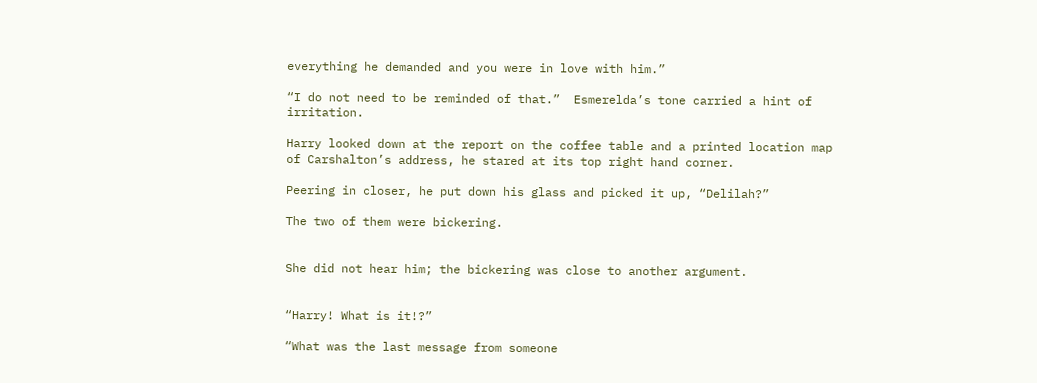everything he demanded and you were in love with him.”

“I do not need to be reminded of that.”  Esmerelda’s tone carried a hint of irritation.

Harry looked down at the report on the coffee table and a printed location map of Carshalton’s address, he stared at its top right hand corner.

Peering in closer, he put down his glass and picked it up, “Delilah?”

The two of them were bickering.


She did not hear him; the bickering was close to another argument.


“Harry! What is it!?”

“What was the last message from someone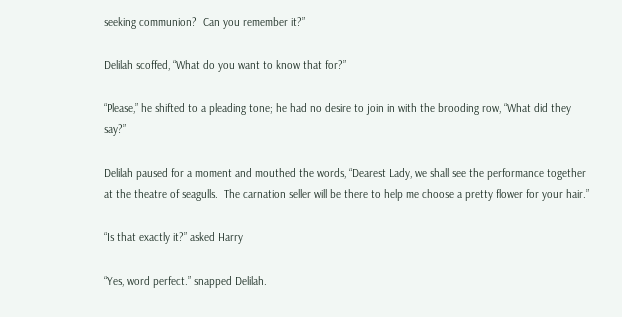seeking communion?  Can you remember it?”

Delilah scoffed, “What do you want to know that for?”

“Please,” he shifted to a pleading tone; he had no desire to join in with the brooding row, “What did they say?”

Delilah paused for a moment and mouthed the words, “Dearest Lady, we shall see the performance together at the theatre of seagulls.  The carnation seller will be there to help me choose a pretty flower for your hair.”

“Is that exactly it?” asked Harry

“Yes, word perfect.” snapped Delilah.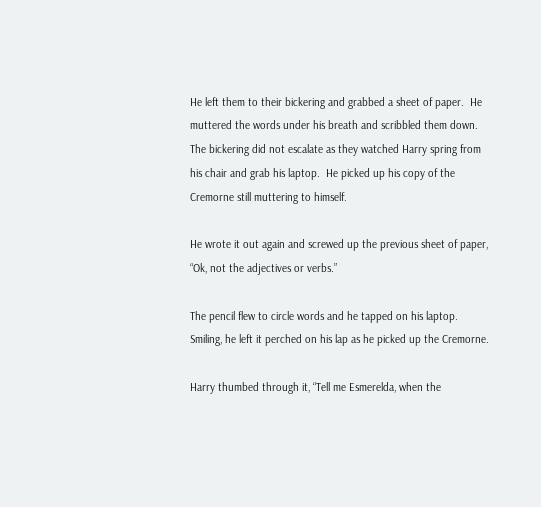He left them to their bickering and grabbed a sheet of paper.  He muttered the words under his breath and scribbled them down.  The bickering did not escalate as they watched Harry spring from his chair and grab his laptop.  He picked up his copy of the Cremorne still muttering to himself.

He wrote it out again and screwed up the previous sheet of paper, “Ok, not the adjectives or verbs.”

The pencil flew to circle words and he tapped on his laptop.  Smiling, he left it perched on his lap as he picked up the Cremorne.

Harry thumbed through it, “Tell me Esmerelda, when the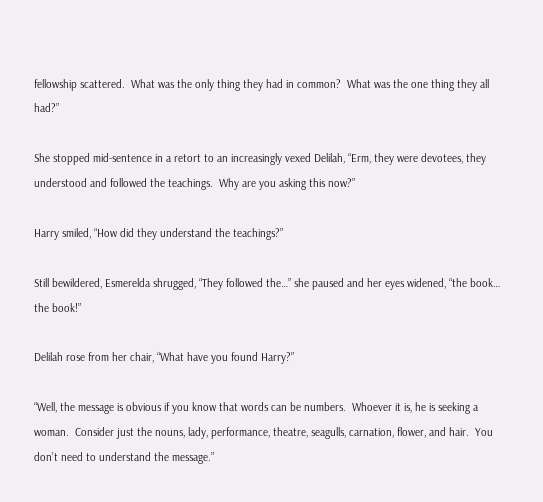fellowship scattered.  What was the only thing they had in common?  What was the one thing they all had?”

She stopped mid-sentence in a retort to an increasingly vexed Delilah, “Erm, they were devotees, they understood and followed the teachings.  Why are you asking this now?”

Harry smiled, “How did they understand the teachings?”

Still bewildered, Esmerelda shrugged, “They followed the…” she paused and her eyes widened, “the book… the book!”

Delilah rose from her chair, “What have you found Harry?”

“Well, the message is obvious if you know that words can be numbers.  Whoever it is, he is seeking a woman.  Consider just the nouns, lady, performance, theatre, seagulls, carnation, flower, and hair.  You don’t need to understand the message.”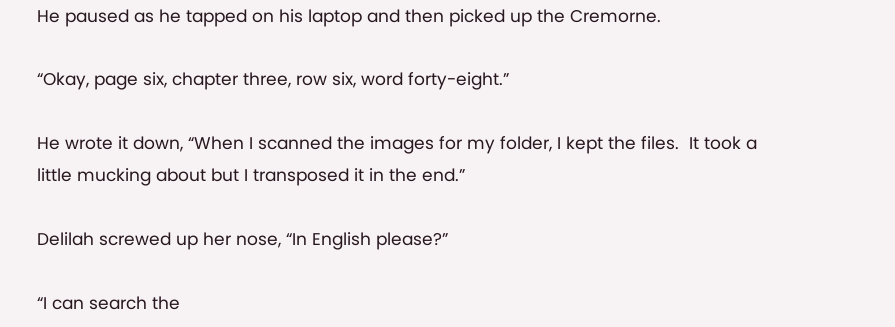He paused as he tapped on his laptop and then picked up the Cremorne.

“Okay, page six, chapter three, row six, word forty-eight.”

He wrote it down, “When I scanned the images for my folder, I kept the files.  It took a little mucking about but I transposed it in the end.”

Delilah screwed up her nose, “In English please?”

“I can search the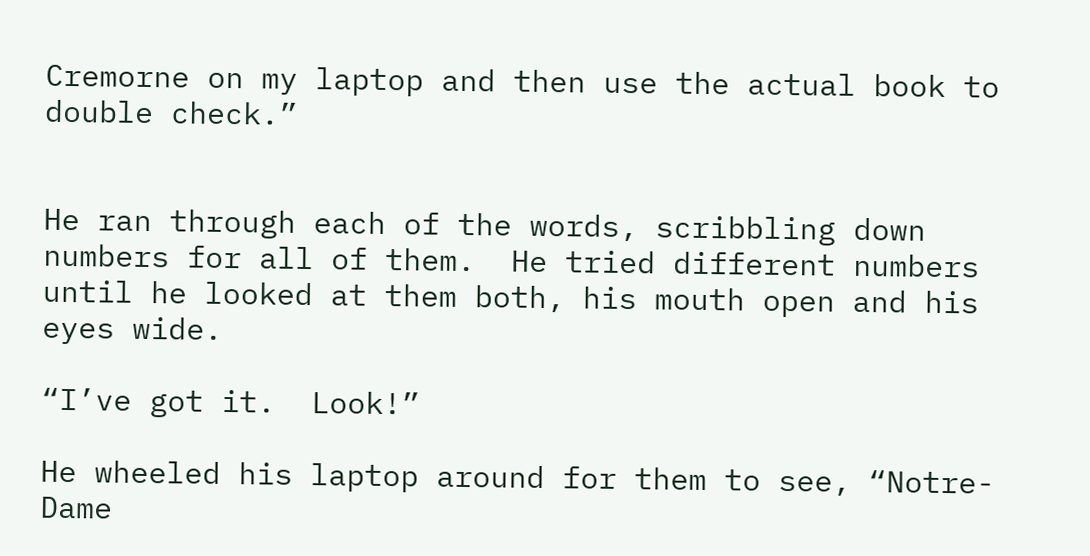Cremorne on my laptop and then use the actual book to double check.”


He ran through each of the words, scribbling down numbers for all of them.  He tried different numbers until he looked at them both, his mouth open and his eyes wide.

“I’ve got it.  Look!”

He wheeled his laptop around for them to see, “Notre-Dame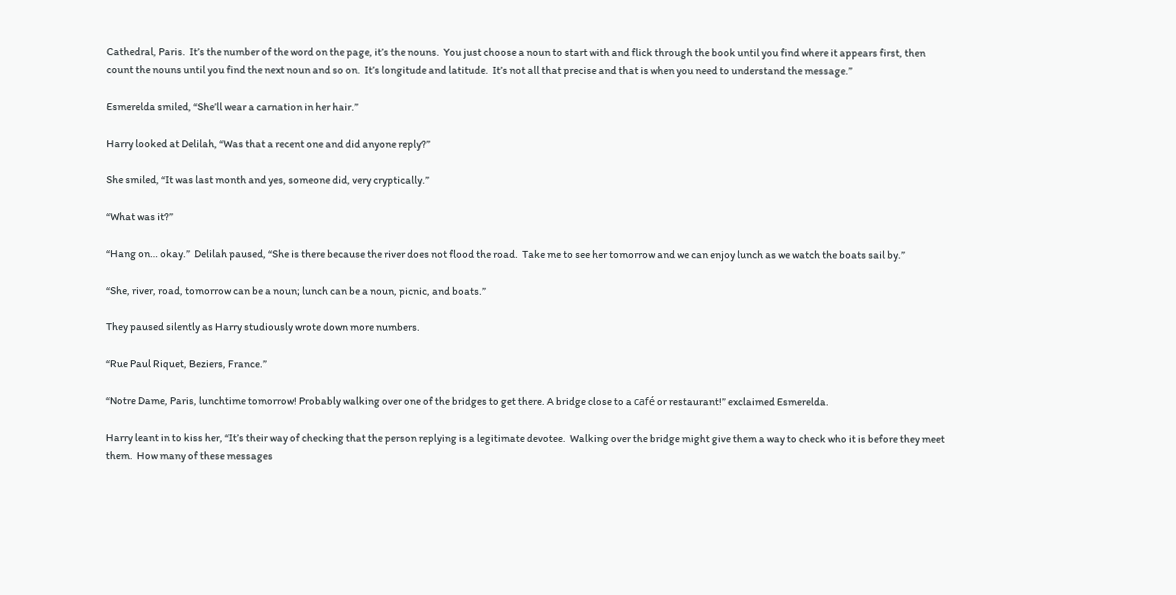Cathedral, Paris.  It’s the number of the word on the page, it’s the nouns.  You just choose a noun to start with and flick through the book until you find where it appears first, then count the nouns until you find the next noun and so on.  It’s longitude and latitude.  It’s not all that precise and that is when you need to understand the message.”

Esmerelda smiled, “She’ll wear a carnation in her hair.”

Harry looked at Delilah, “Was that a recent one and did anyone reply?”

She smiled, “It was last month and yes, someone did, very cryptically.”

“What was it?”

“Hang on… okay.”  Delilah paused, “She is there because the river does not flood the road.  Take me to see her tomorrow and we can enjoy lunch as we watch the boats sail by.”

“She, river, road, tomorrow can be a noun; lunch can be a noun, picnic, and boats.”

They paused silently as Harry studiously wrote down more numbers.

“Rue Paul Riquet, Beziers, France.”

“Notre Dame, Paris, lunchtime tomorrow! Probably walking over one of the bridges to get there. A bridge close to a café or restaurant!” exclaimed Esmerelda.

Harry leant in to kiss her, “It’s their way of checking that the person replying is a legitimate devotee.  Walking over the bridge might give them a way to check who it is before they meet them.  How many of these messages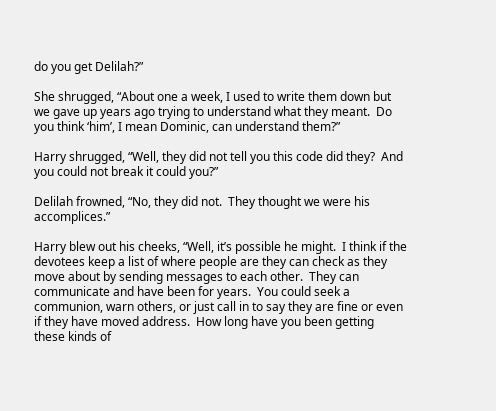do you get Delilah?”

She shrugged, “About one a week, I used to write them down but we gave up years ago trying to understand what they meant.  Do you think ‘him’, I mean Dominic, can understand them?”

Harry shrugged, “Well, they did not tell you this code did they?  And you could not break it could you?”

Delilah frowned, “No, they did not.  They thought we were his accomplices.”

Harry blew out his cheeks, “Well, it’s possible he might.  I think if the devotees keep a list of where people are they can check as they move about by sending messages to each other.  They can communicate and have been for years.  You could seek a communion, warn others, or just call in to say they are fine or even if they have moved address.  How long have you been getting these kinds of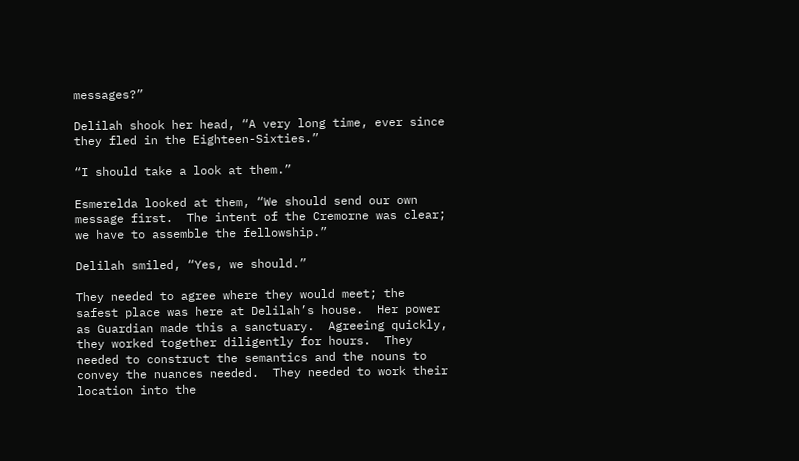messages?”

Delilah shook her head, “A very long time, ever since they fled in the Eighteen-Sixties.”

“I should take a look at them.”

Esmerelda looked at them, “We should send our own message first.  The intent of the Cremorne was clear; we have to assemble the fellowship.”

Delilah smiled, “Yes, we should.”

They needed to agree where they would meet; the safest place was here at Delilah’s house.  Her power as Guardian made this a sanctuary.  Agreeing quickly, they worked together diligently for hours.  They needed to construct the semantics and the nouns to convey the nuances needed.  They needed to work their location into the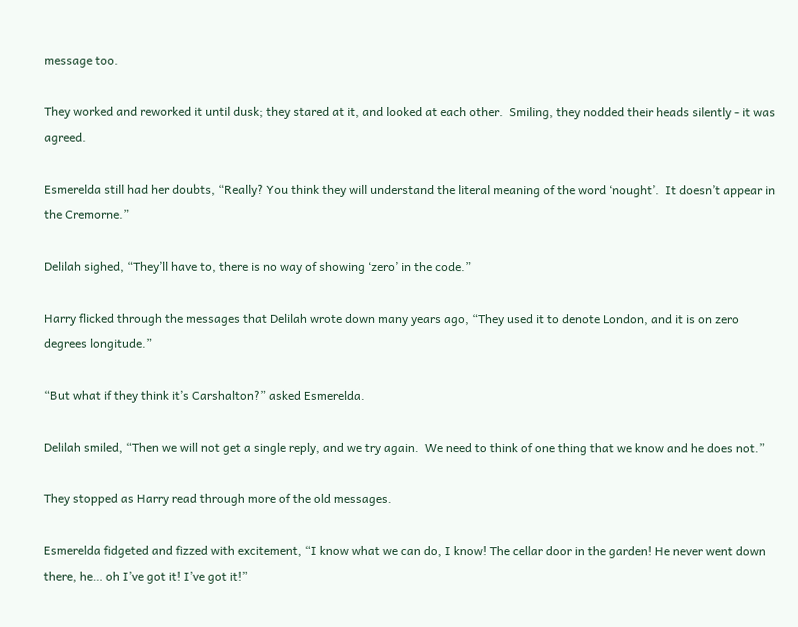message too.

They worked and reworked it until dusk; they stared at it, and looked at each other.  Smiling, they nodded their heads silently - it was agreed.

Esmerelda still had her doubts, “Really? You think they will understand the literal meaning of the word ‘nought’.  It doesn’t appear in the Cremorne.”

Delilah sighed, “They’ll have to, there is no way of showing ‘zero’ in the code.”

Harry flicked through the messages that Delilah wrote down many years ago, “They used it to denote London, and it is on zero degrees longitude.”

“But what if they think it’s Carshalton?” asked Esmerelda.

Delilah smiled, “Then we will not get a single reply, and we try again.  We need to think of one thing that we know and he does not.”

They stopped as Harry read through more of the old messages.

Esmerelda fidgeted and fizzed with excitement, “I know what we can do, I know! The cellar door in the garden! He never went down there, he… oh I’ve got it! I’ve got it!”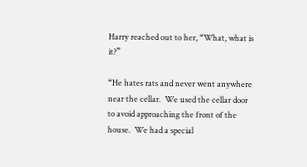Harry reached out to her, “What, what is it?”

“He hates rats and never went anywhere near the cellar.  We used the cellar door to avoid approaching the front of the house.  We had a special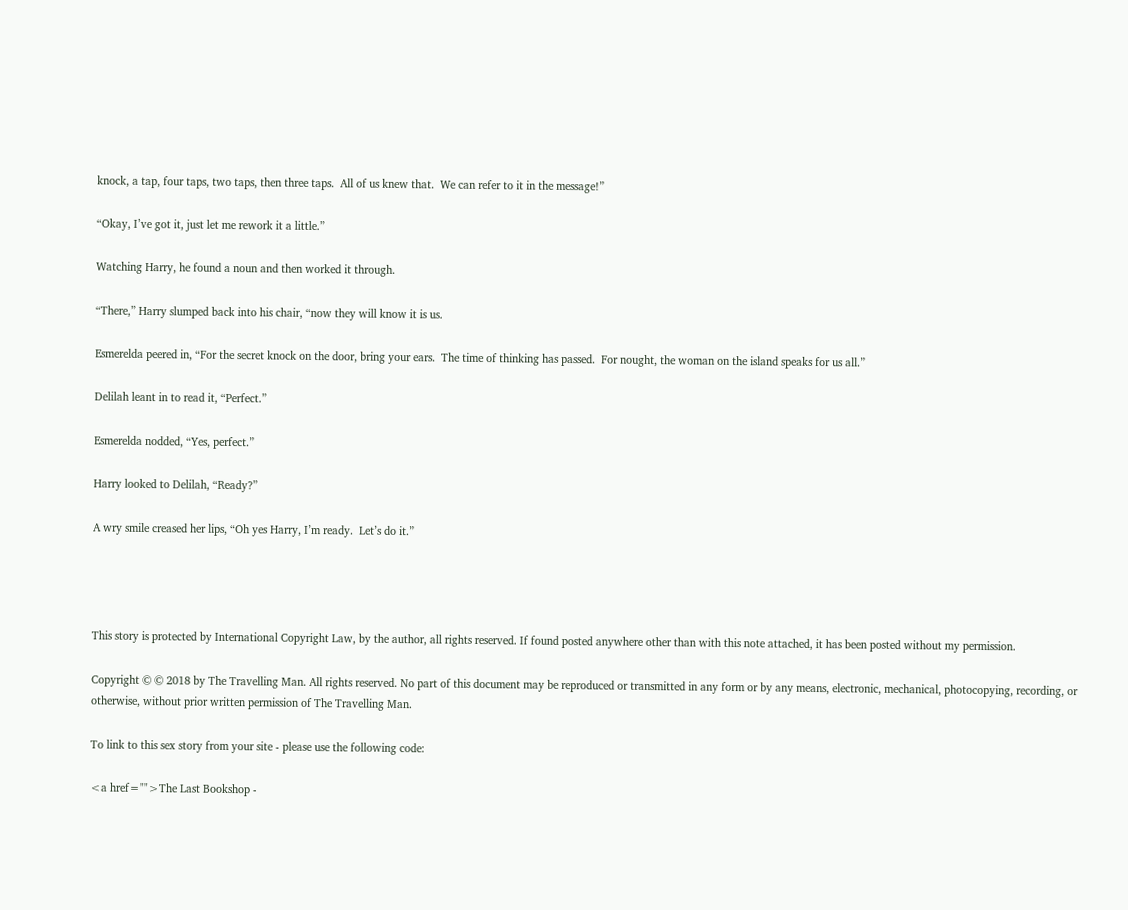knock, a tap, four taps, two taps, then three taps.  All of us knew that.  We can refer to it in the message!”

“Okay, I’ve got it, just let me rework it a little.”

Watching Harry, he found a noun and then worked it through.

“There,” Harry slumped back into his chair, “now they will know it is us.

Esmerelda peered in, “For the secret knock on the door, bring your ears.  The time of thinking has passed.  For nought, the woman on the island speaks for us all.”

Delilah leant in to read it, “Perfect.”

Esmerelda nodded, “Yes, perfect.”

Harry looked to Delilah, “Ready?”

A wry smile creased her lips, “Oh yes Harry, I’m ready.  Let’s do it.”




This story is protected by International Copyright Law, by the author, all rights reserved. If found posted anywhere other than with this note attached, it has been posted without my permission.

Copyright © © 2018 by The Travelling Man. All rights reserved. No part of this document may be reproduced or transmitted in any form or by any means, electronic, mechanical, photocopying, recording, or otherwise, without prior written permission of The Travelling Man.

To link to this sex story from your site - please use the following code:

<a href="">The Last Bookshop -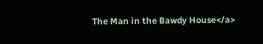The Man in the Bawdy House</a>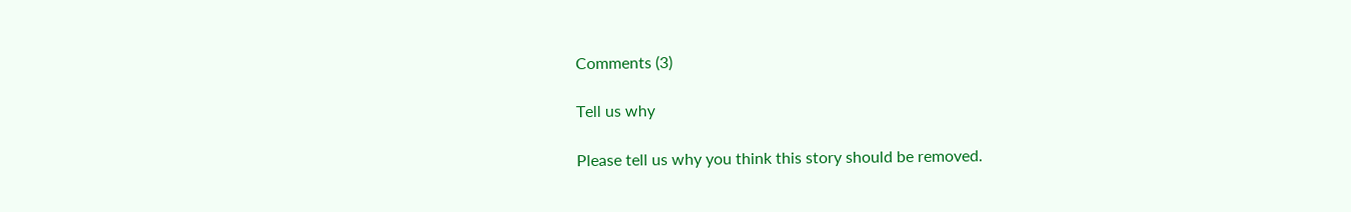Comments (3)

Tell us why

Please tell us why you think this story should be removed.